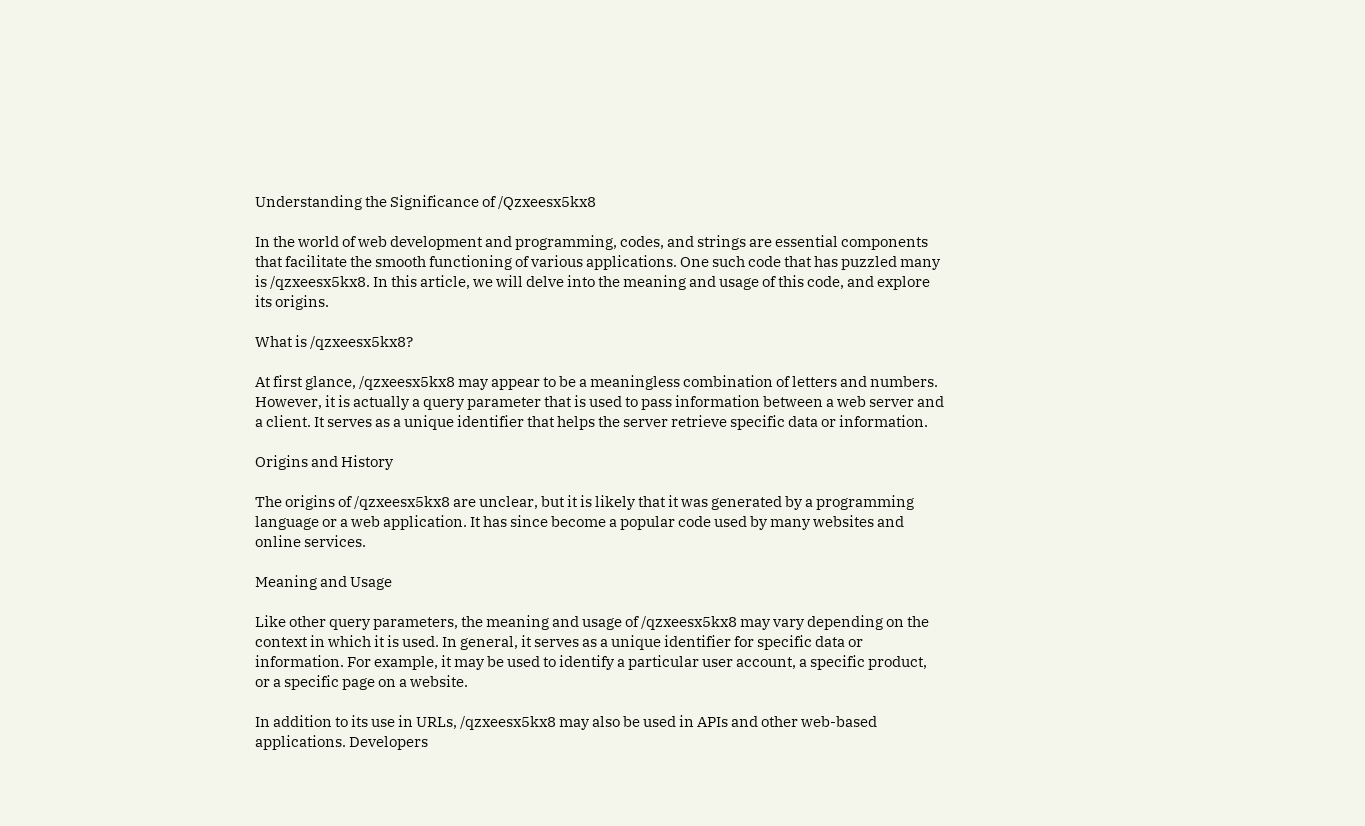Understanding the Significance of /Qzxeesx5kx8

In the world of web development and programming, codes, and strings are essential components that facilitate the smooth functioning of various applications. One such code that has puzzled many is /qzxeesx5kx8. In this article, we will delve into the meaning and usage of this code, and explore its origins.

What is /qzxeesx5kx8?

At first glance, /qzxeesx5kx8 may appear to be a meaningless combination of letters and numbers. However, it is actually a query parameter that is used to pass information between a web server and a client. It serves as a unique identifier that helps the server retrieve specific data or information.

Origins and History

The origins of /qzxeesx5kx8 are unclear, but it is likely that it was generated by a programming language or a web application. It has since become a popular code used by many websites and online services.

Meaning and Usage

Like other query parameters, the meaning and usage of /qzxeesx5kx8 may vary depending on the context in which it is used. In general, it serves as a unique identifier for specific data or information. For example, it may be used to identify a particular user account, a specific product, or a specific page on a website.

In addition to its use in URLs, /qzxeesx5kx8 may also be used in APIs and other web-based applications. Developers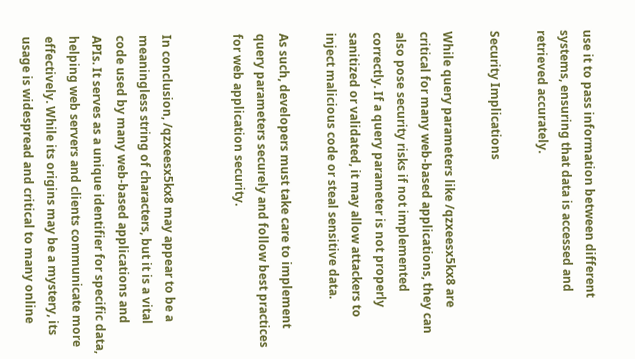use it to pass information between different systems, ensuring that data is accessed and retrieved accurately.

Security Implications

While query parameters like /qzxeesx5kx8 are critical for many web-based applications, they can also pose security risks if not implemented correctly. If a query parameter is not properly sanitized or validated, it may allow attackers to inject malicious code or steal sensitive data.

As such, developers must take care to implement query parameters securely and follow best practices for web application security.


In conclusion, /qzxeesx5kx8 may appear to be a meaningless string of characters, but it is a vital code used by many web-based applications and APIs. It serves as a unique identifier for specific data, helping web servers and clients communicate more effectively. While its origins may be a mystery, its usage is widespread and critical to many online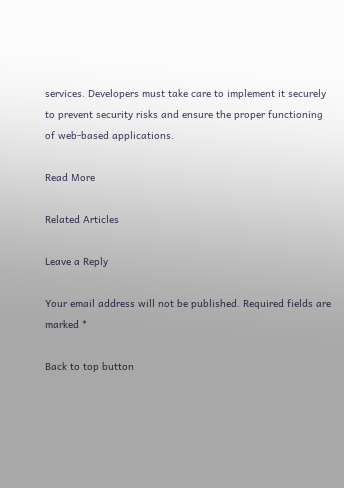services. Developers must take care to implement it securely to prevent security risks and ensure the proper functioning of web-based applications.

Read More

Related Articles

Leave a Reply

Your email address will not be published. Required fields are marked *

Back to top button